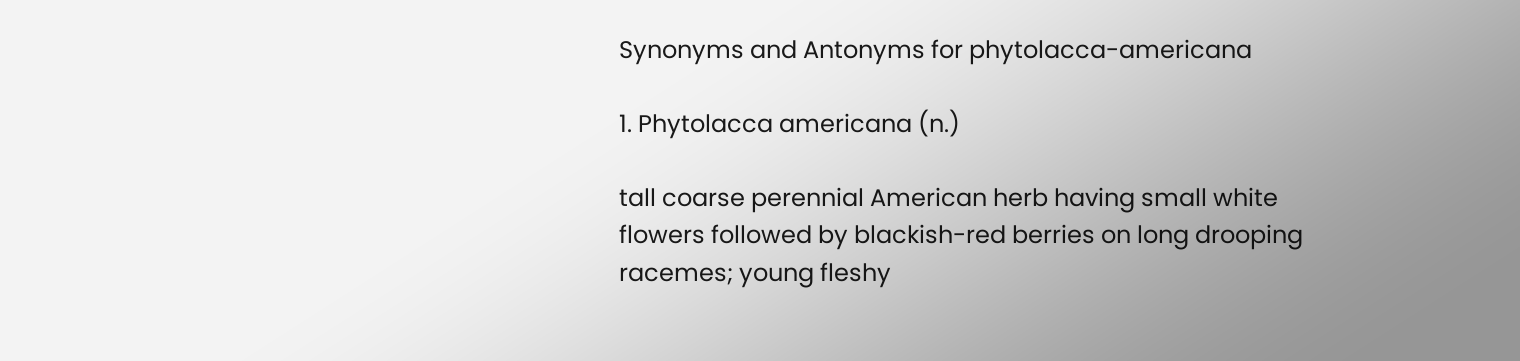Synonyms and Antonyms for phytolacca-americana

1. Phytolacca americana (n.)

tall coarse perennial American herb having small white flowers followed by blackish-red berries on long drooping racemes; young fleshy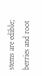stems are edible; berries and root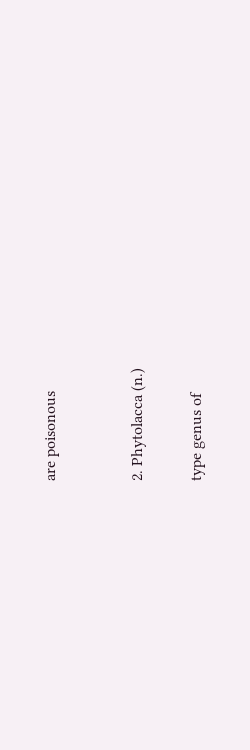are poisonous


2. Phytolacca (n.)

type genus of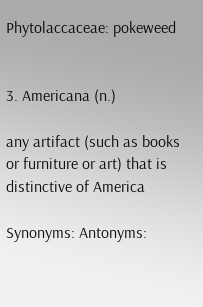Phytolaccaceae: pokeweed


3. Americana (n.)

any artifact (such as books or furniture or art) that is distinctive of America

Synonyms: Antonyms: